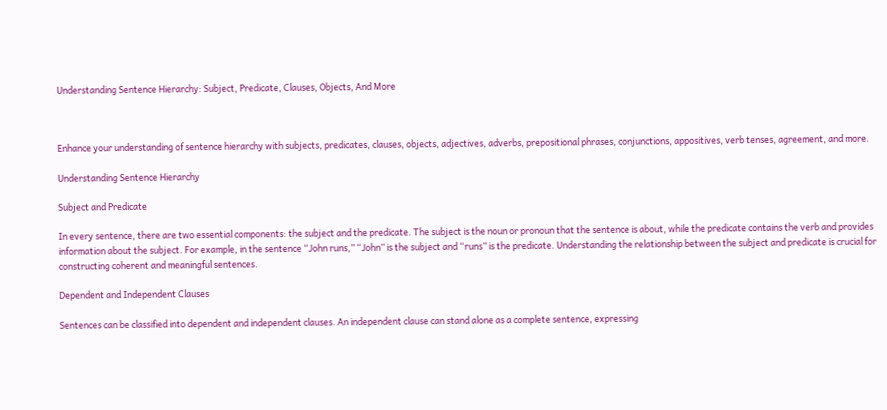Understanding Sentence Hierarchy: Subject, Predicate, Clauses, Objects, And More



Enhance your understanding of sentence hierarchy with subjects, predicates, clauses, objects, adjectives, adverbs, prepositional phrases, conjunctions, appositives, verb tenses, agreement, and more.

Understanding Sentence Hierarchy

Subject and Predicate

In every sentence, there are two essential components: the subject and the predicate. The subject is the noun or pronoun that the sentence is about, while the predicate contains the verb and provides information about the subject. For example, in the sentence “John runs,” “John” is the subject and “runs” is the predicate. Understanding the relationship between the subject and predicate is crucial for constructing coherent and meaningful sentences.

Dependent and Independent Clauses

Sentences can be classified into dependent and independent clauses. An independent clause can stand alone as a complete sentence, expressing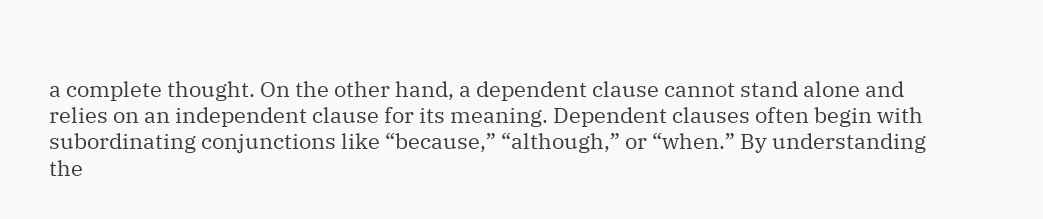a complete thought. On the other hand, a dependent clause cannot stand alone and relies on an independent clause for its meaning. Dependent clauses often begin with subordinating conjunctions like “because,” “although,” or “when.” By understanding the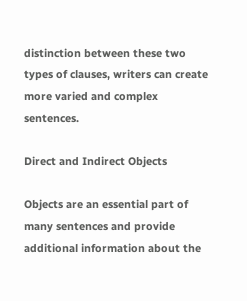distinction between these two types of clauses, writers can create more varied and complex sentences.

Direct and Indirect Objects

Objects are an essential part of many sentences and provide additional information about the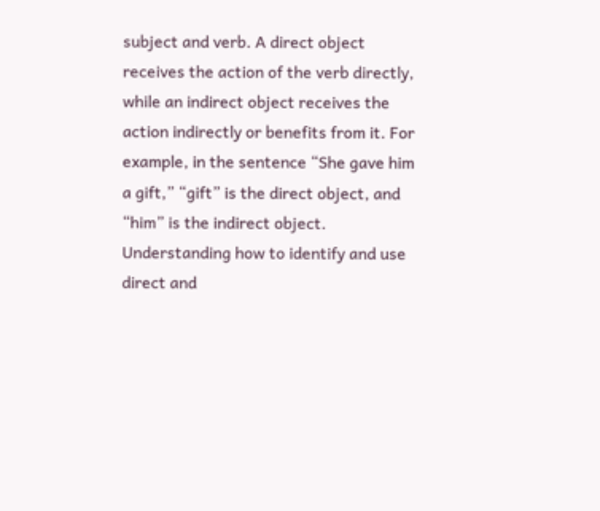subject and verb. A direct object receives the action of the verb directly, while an indirect object receives the action indirectly or benefits from it. For example, in the sentence “She gave him a gift,” “gift” is the direct object, and “him” is the indirect object. Understanding how to identify and use direct and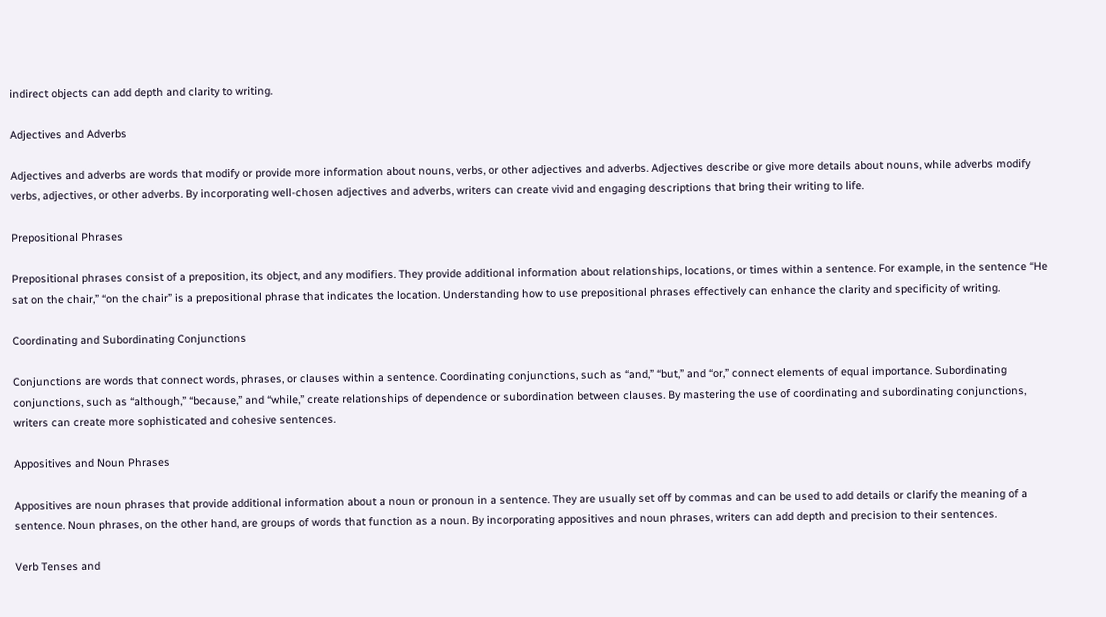indirect objects can add depth and clarity to writing.

Adjectives and Adverbs

Adjectives and adverbs are words that modify or provide more information about nouns, verbs, or other adjectives and adverbs. Adjectives describe or give more details about nouns, while adverbs modify verbs, adjectives, or other adverbs. By incorporating well-chosen adjectives and adverbs, writers can create vivid and engaging descriptions that bring their writing to life.

Prepositional Phrases

Prepositional phrases consist of a preposition, its object, and any modifiers. They provide additional information about relationships, locations, or times within a sentence. For example, in the sentence “He sat on the chair,” “on the chair” is a prepositional phrase that indicates the location. Understanding how to use prepositional phrases effectively can enhance the clarity and specificity of writing.

Coordinating and Subordinating Conjunctions

Conjunctions are words that connect words, phrases, or clauses within a sentence. Coordinating conjunctions, such as “and,” “but,” and “or,” connect elements of equal importance. Subordinating conjunctions, such as “although,” “because,” and “while,” create relationships of dependence or subordination between clauses. By mastering the use of coordinating and subordinating conjunctions, writers can create more sophisticated and cohesive sentences.

Appositives and Noun Phrases

Appositives are noun phrases that provide additional information about a noun or pronoun in a sentence. They are usually set off by commas and can be used to add details or clarify the meaning of a sentence. Noun phrases, on the other hand, are groups of words that function as a noun. By incorporating appositives and noun phrases, writers can add depth and precision to their sentences.

Verb Tenses and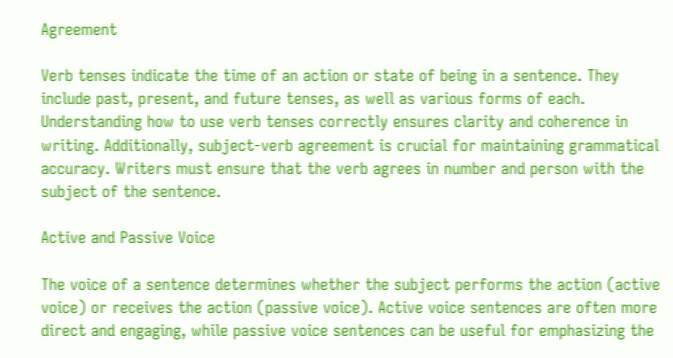Agreement

Verb tenses indicate the time of an action or state of being in a sentence. They include past, present, and future tenses, as well as various forms of each. Understanding how to use verb tenses correctly ensures clarity and coherence in writing. Additionally, subject-verb agreement is crucial for maintaining grammatical accuracy. Writers must ensure that the verb agrees in number and person with the subject of the sentence.

Active and Passive Voice

The voice of a sentence determines whether the subject performs the action (active voice) or receives the action (passive voice). Active voice sentences are often more direct and engaging, while passive voice sentences can be useful for emphasizing the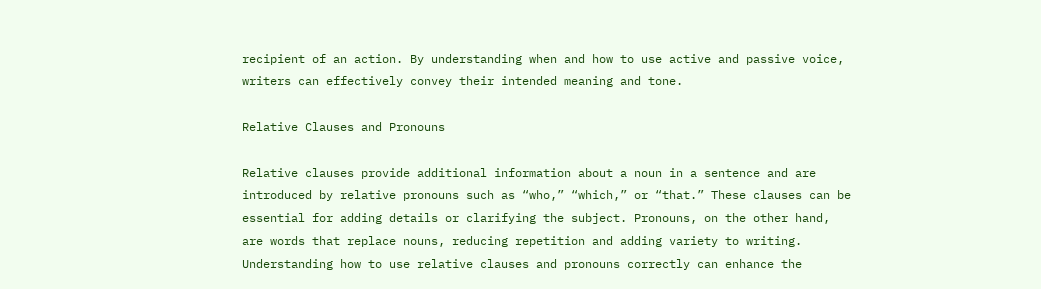recipient of an action. By understanding when and how to use active and passive voice, writers can effectively convey their intended meaning and tone.

Relative Clauses and Pronouns

Relative clauses provide additional information about a noun in a sentence and are introduced by relative pronouns such as “who,” “which,” or “that.” These clauses can be essential for adding details or clarifying the subject. Pronouns, on the other hand, are words that replace nouns, reducing repetition and adding variety to writing. Understanding how to use relative clauses and pronouns correctly can enhance the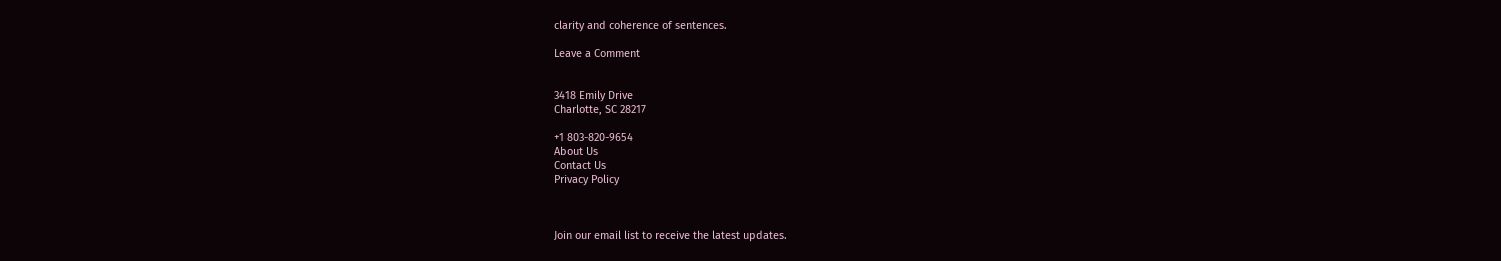clarity and coherence of sentences.

Leave a Comment


3418 Emily Drive
Charlotte, SC 28217

+1 803-820-9654
About Us
Contact Us
Privacy Policy



Join our email list to receive the latest updates.